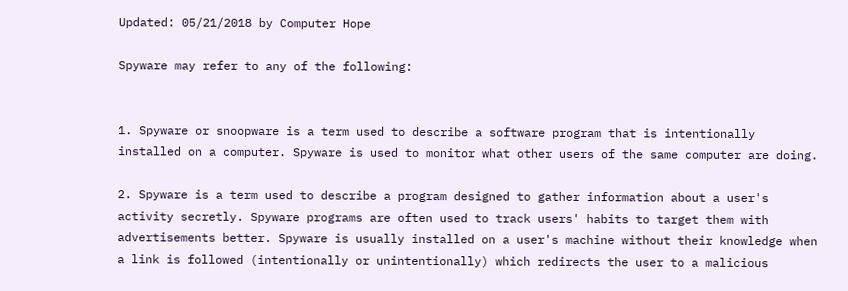Updated: 05/21/2018 by Computer Hope

Spyware may refer to any of the following:


1. Spyware or snoopware is a term used to describe a software program that is intentionally installed on a computer. Spyware is used to monitor what other users of the same computer are doing.

2. Spyware is a term used to describe a program designed to gather information about a user's activity secretly. Spyware programs are often used to track users' habits to target them with advertisements better. Spyware is usually installed on a user's machine without their knowledge when a link is followed (intentionally or unintentionally) which redirects the user to a malicious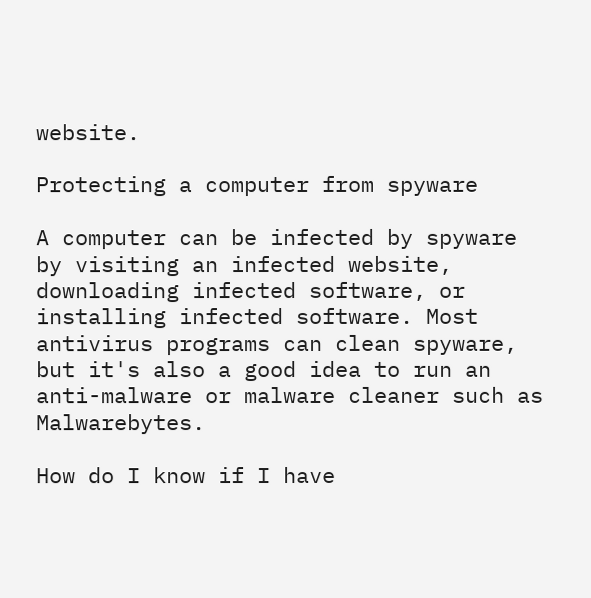website.

Protecting a computer from spyware

A computer can be infected by spyware by visiting an infected website, downloading infected software, or installing infected software. Most antivirus programs can clean spyware, but it's also a good idea to run an anti-malware or malware cleaner such as Malwarebytes.

How do I know if I have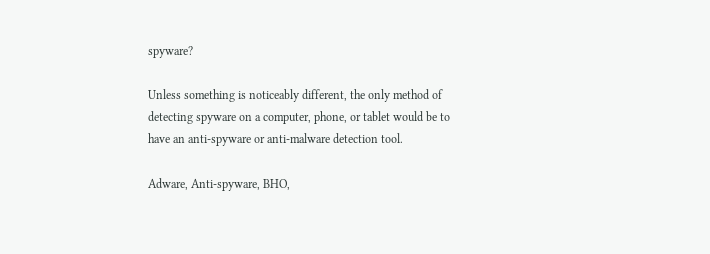spyware?

Unless something is noticeably different, the only method of detecting spyware on a computer, phone, or tablet would be to have an anti-spyware or anti-malware detection tool.

Adware, Anti-spyware, BHO,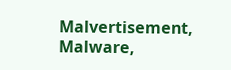Malvertisement, Malware,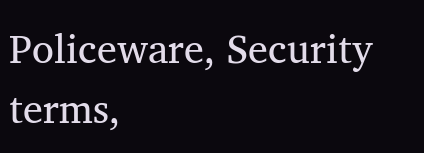Policeware, Security terms,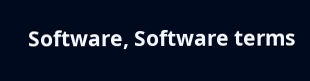Software, Software terms